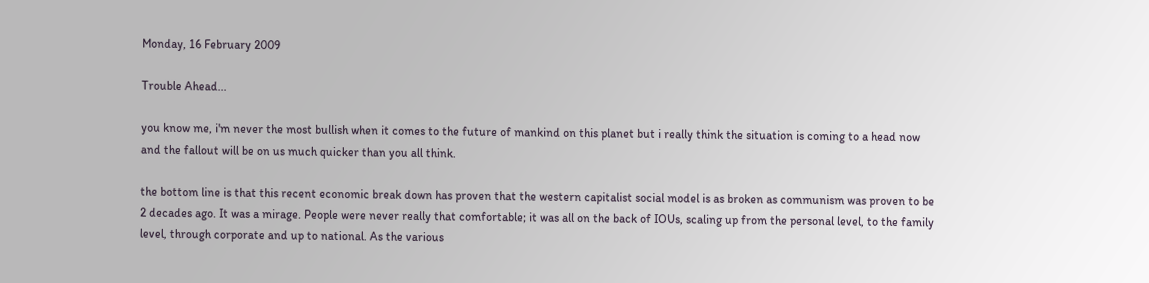Monday, 16 February 2009

Trouble Ahead...

you know me, i'm never the most bullish when it comes to the future of mankind on this planet but i really think the situation is coming to a head now and the fallout will be on us much quicker than you all think.

the bottom line is that this recent economic break down has proven that the western capitalist social model is as broken as communism was proven to be 2 decades ago. It was a mirage. People were never really that comfortable; it was all on the back of IOUs, scaling up from the personal level, to the family level, through corporate and up to national. As the various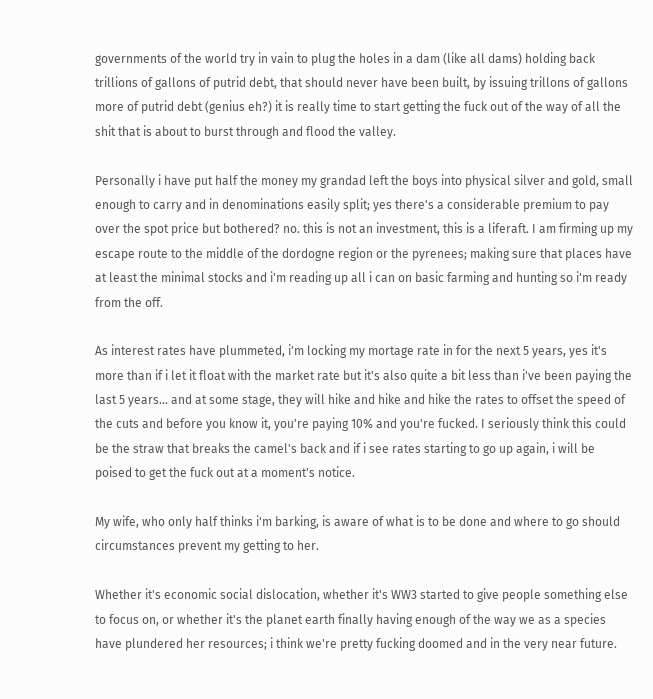governments of the world try in vain to plug the holes in a dam (like all dams) holding back trillions of gallons of putrid debt, that should never have been built, by issuing trillons of gallons more of putrid debt (genius eh?) it is really time to start getting the fuck out of the way of all the shit that is about to burst through and flood the valley.

Personally i have put half the money my grandad left the boys into physical silver and gold, small enough to carry and in denominations easily split; yes there's a considerable premium to pay over the spot price but bothered? no. this is not an investment, this is a liferaft. I am firming up my escape route to the middle of the dordogne region or the pyrenees; making sure that places have at least the minimal stocks and i'm reading up all i can on basic farming and hunting so i'm ready from the off.

As interest rates have plummeted, i'm locking my mortage rate in for the next 5 years, yes it's more than if i let it float with the market rate but it's also quite a bit less than i've been paying the last 5 years... and at some stage, they will hike and hike and hike the rates to offset the speed of the cuts and before you know it, you're paying 10% and you're fucked. I seriously think this could be the straw that breaks the camel's back and if i see rates starting to go up again, i will be poised to get the fuck out at a moment's notice.

My wife, who only half thinks i'm barking, is aware of what is to be done and where to go should circumstances prevent my getting to her.

Whether it's economic social dislocation, whether it's WW3 started to give people something else to focus on, or whether it's the planet earth finally having enough of the way we as a species have plundered her resources; i think we're pretty fucking doomed and in the very near future.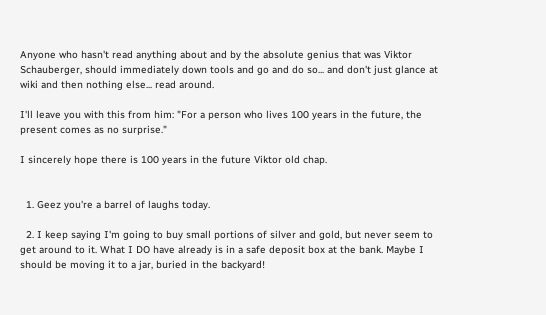Anyone who hasn't read anything about and by the absolute genius that was Viktor Schauberger, should immediately down tools and go and do so... and don't just glance at wiki and then nothing else... read around.

I'll leave you with this from him: "For a person who lives 100 years in the future, the present comes as no surprise."

I sincerely hope there is 100 years in the future Viktor old chap.


  1. Geez you're a barrel of laughs today.

  2. I keep saying I'm going to buy small portions of silver and gold, but never seem to get around to it. What I DO have already is in a safe deposit box at the bank. Maybe I should be moving it to a jar, buried in the backyard!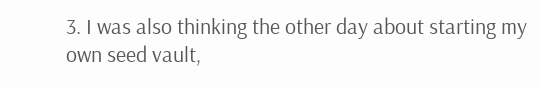3. I was also thinking the other day about starting my own seed vault,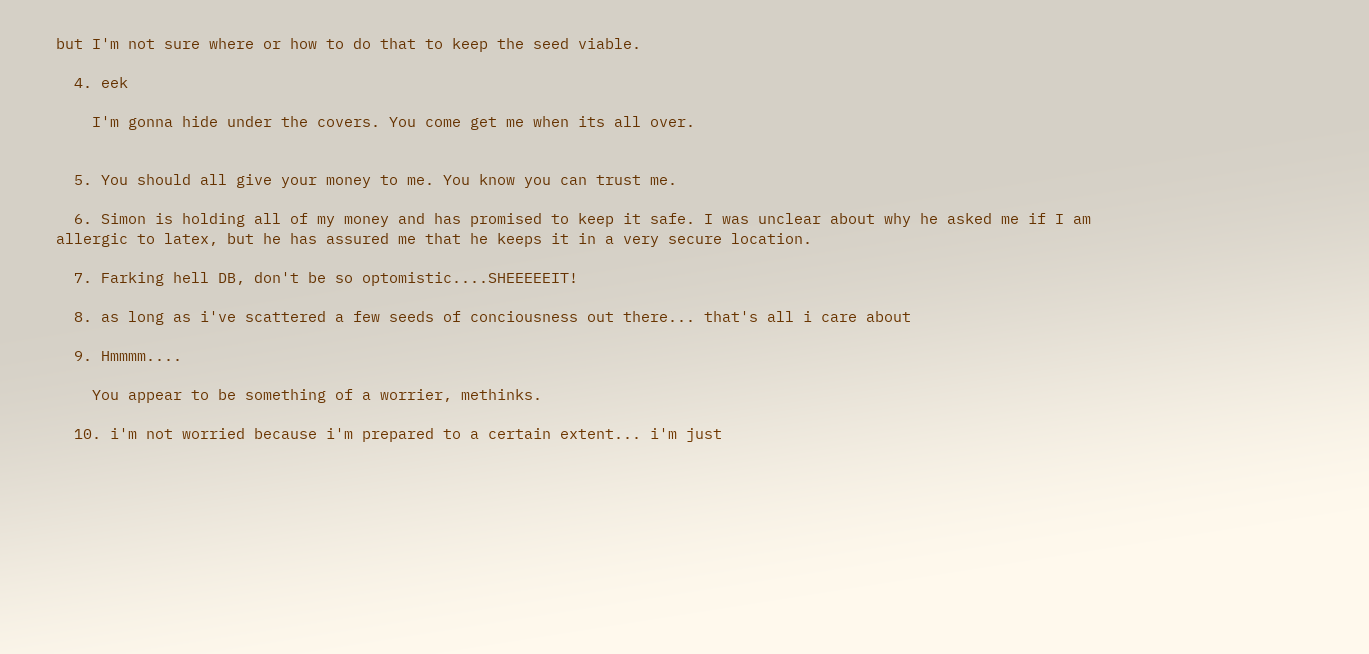but I'm not sure where or how to do that to keep the seed viable.

  4. eek

    I'm gonna hide under the covers. You come get me when its all over.


  5. You should all give your money to me. You know you can trust me.

  6. Simon is holding all of my money and has promised to keep it safe. I was unclear about why he asked me if I am allergic to latex, but he has assured me that he keeps it in a very secure location.

  7. Farking hell DB, don't be so optomistic....SHEEEEEIT!

  8. as long as i've scattered a few seeds of conciousness out there... that's all i care about

  9. Hmmmm....

    You appear to be something of a worrier, methinks.

  10. i'm not worried because i'm prepared to a certain extent... i'm just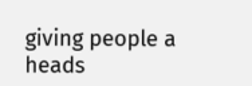giving people a heads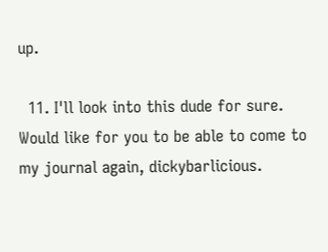up.

  11. I'll look into this dude for sure. Would like for you to be able to come to my journal again, dickybarlicious.